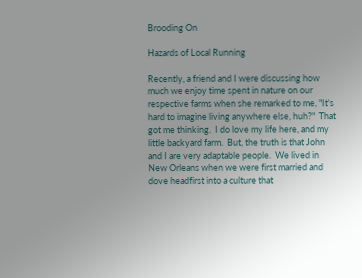Brooding On

Hazards of Local Running

Recently, a friend and I were discussing how much we enjoy time spent in nature on our respective farms when she remarked to me, "It's hard to imagine living anywhere else, huh?"  That got me thinking.  I do love my life here, and my little backyard farm.  But, the truth is that John and I are very adaptable people.  We lived in New Orleans when we were first married and dove headfirst into a culture that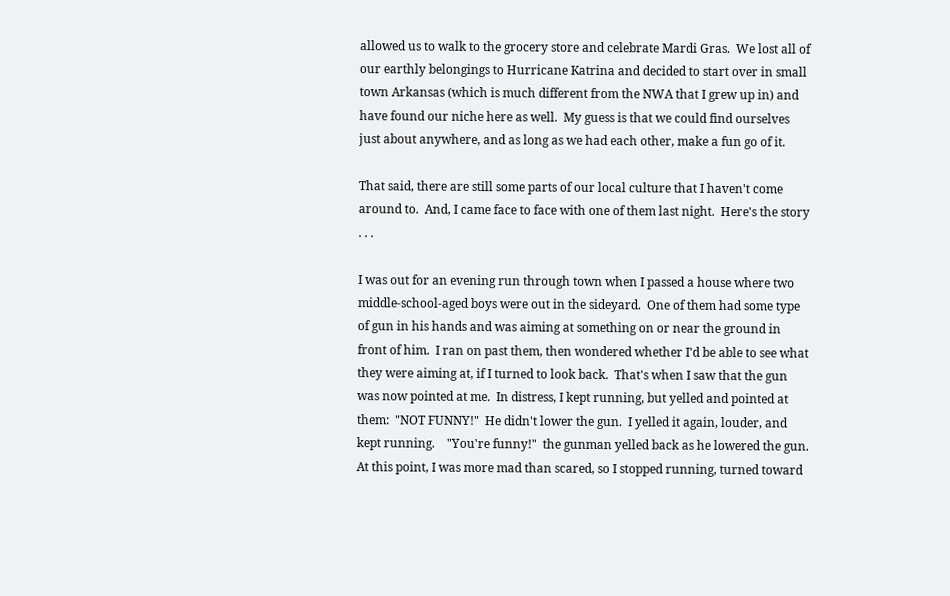allowed us to walk to the grocery store and celebrate Mardi Gras.  We lost all of our earthly belongings to Hurricane Katrina and decided to start over in small town Arkansas (which is much different from the NWA that I grew up in) and have found our niche here as well.  My guess is that we could find ourselves just about anywhere, and as long as we had each other, make a fun go of it.

That said, there are still some parts of our local culture that I haven't come around to.  And, I came face to face with one of them last night.  Here's the story . . .

I was out for an evening run through town when I passed a house where two middle-school-aged boys were out in the sideyard.  One of them had some type of gun in his hands and was aiming at something on or near the ground in front of him.  I ran on past them, then wondered whether I'd be able to see what they were aiming at, if I turned to look back.  That's when I saw that the gun was now pointed at me.  In distress, I kept running, but yelled and pointed at them:  "NOT FUNNY!"  He didn't lower the gun.  I yelled it again, louder, and kept running.    "You're funny!"  the gunman yelled back as he lowered the gun.  At this point, I was more mad than scared, so I stopped running, turned toward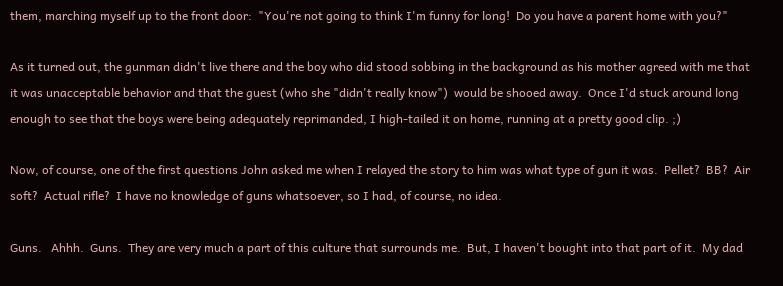them, marching myself up to the front door:  "You're not going to think I'm funny for long!  Do you have a parent home with you?"

As it turned out, the gunman didn't live there and the boy who did stood sobbing in the background as his mother agreed with me that it was unacceptable behavior and that the guest (who she "didn't really know")  would be shooed away.  Once I'd stuck around long enough to see that the boys were being adequately reprimanded, I high-tailed it on home, running at a pretty good clip. ;)

Now, of course, one of the first questions John asked me when I relayed the story to him was what type of gun it was.  Pellet?  BB?  Air soft?  Actual rifle?  I have no knowledge of guns whatsoever, so I had, of course, no idea.

Guns.   Ahhh.  Guns.  They are very much a part of this culture that surrounds me.  But, I haven't bought into that part of it.  My dad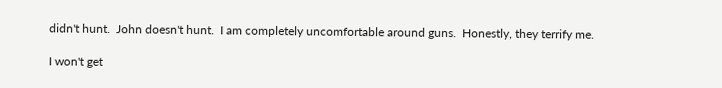didn't hunt.  John doesn't hunt.  I am completely uncomfortable around guns.  Honestly, they terrify me.

I won't get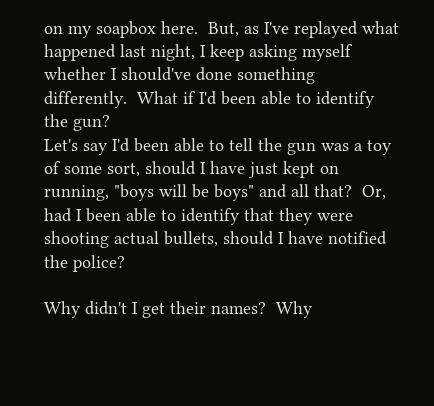on my soapbox here.  But, as I've replayed what happened last night, I keep asking myself whether I should've done something differently.  What if I'd been able to identify the gun?
Let's say I'd been able to tell the gun was a toy of some sort, should I have just kept on running, "boys will be boys" and all that?  Or, had I been able to identify that they were shooting actual bullets, should I have notified the police?

Why didn't I get their names?  Why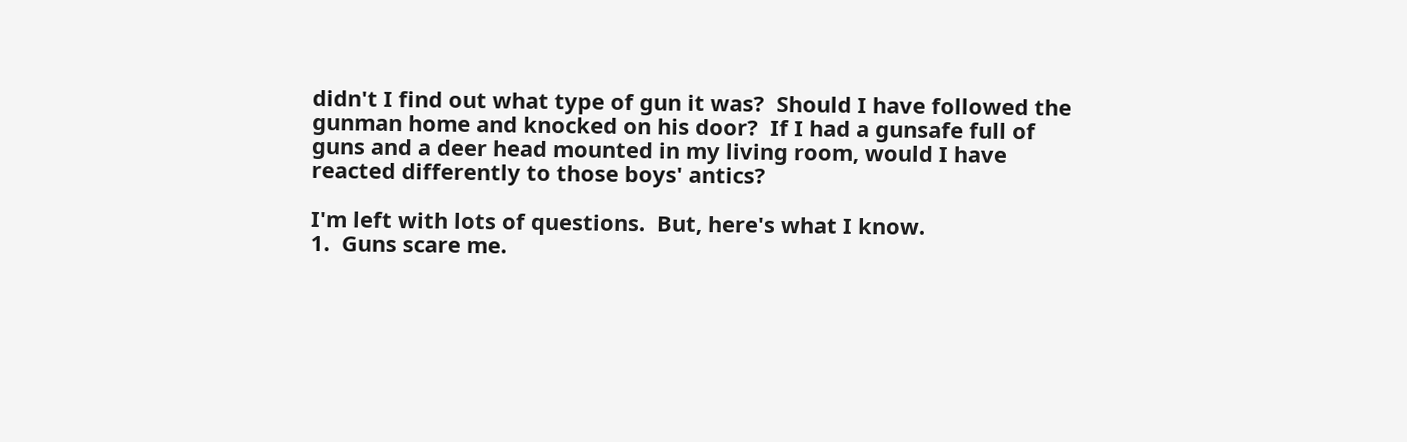didn't I find out what type of gun it was?  Should I have followed the gunman home and knocked on his door?  If I had a gunsafe full of guns and a deer head mounted in my living room, would I have reacted differently to those boys' antics?

I'm left with lots of questions.  But, here's what I know.
1.  Guns scare me.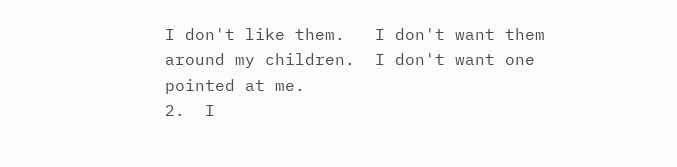I don't like them.   I don't want them around my children.  I don't want one pointed at me.
2.  I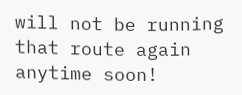will not be running that route again anytime soon!